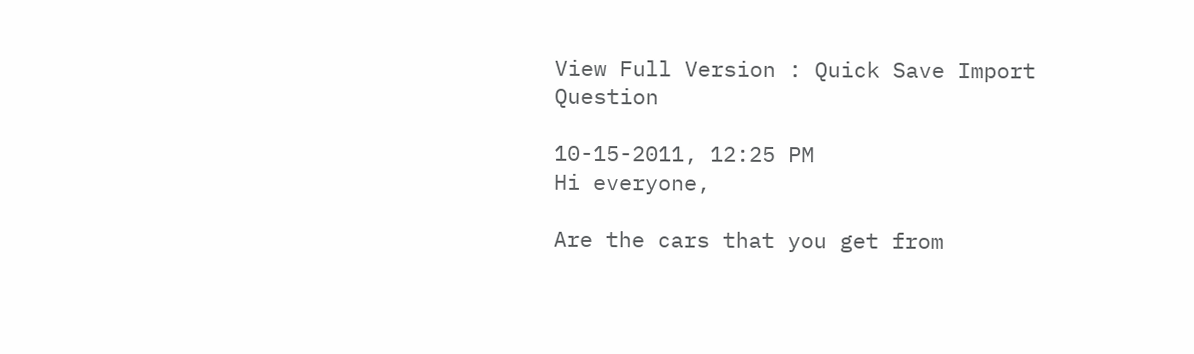View Full Version : Quick Save Import Question

10-15-2011, 12:25 PM
Hi everyone,

Are the cars that you get from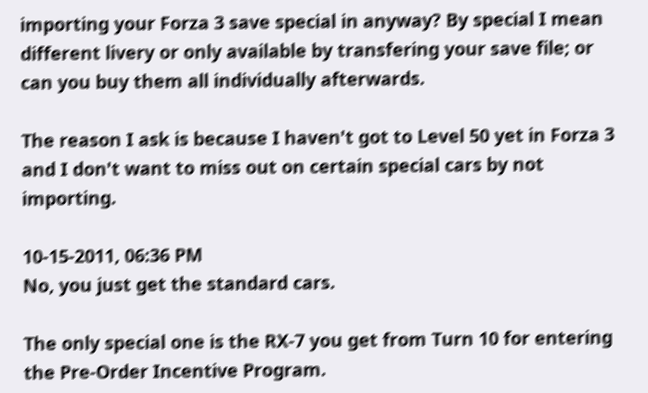importing your Forza 3 save special in anyway? By special I mean different livery or only available by transfering your save file; or can you buy them all individually afterwards.

The reason I ask is because I haven't got to Level 50 yet in Forza 3 and I don't want to miss out on certain special cars by not importing.

10-15-2011, 06:36 PM
No, you just get the standard cars.

The only special one is the RX-7 you get from Turn 10 for entering the Pre-Order Incentive Program.